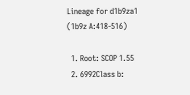Lineage for d1b9za1 (1b9z A:418-516)

  1. Root: SCOP 1.55
  2. 6992Class b: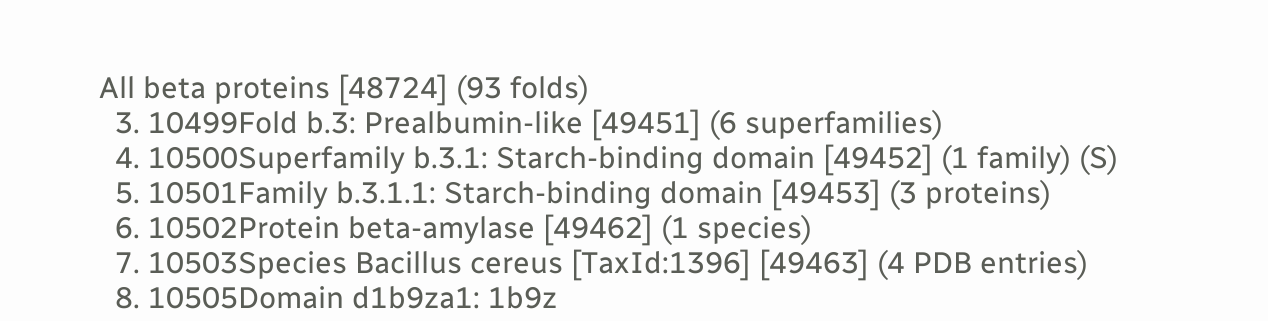All beta proteins [48724] (93 folds)
  3. 10499Fold b.3: Prealbumin-like [49451] (6 superfamilies)
  4. 10500Superfamily b.3.1: Starch-binding domain [49452] (1 family) (S)
  5. 10501Family b.3.1.1: Starch-binding domain [49453] (3 proteins)
  6. 10502Protein beta-amylase [49462] (1 species)
  7. 10503Species Bacillus cereus [TaxId:1396] [49463] (4 PDB entries)
  8. 10505Domain d1b9za1: 1b9z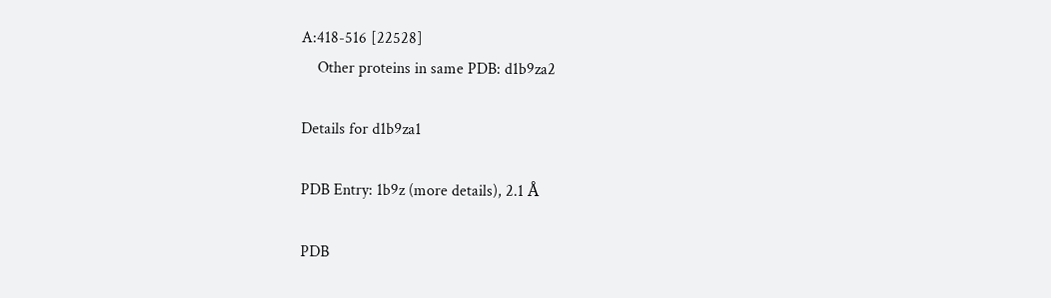A:418-516 [22528]
    Other proteins in same PDB: d1b9za2

Details for d1b9za1

PDB Entry: 1b9z (more details), 2.1 Å

PDB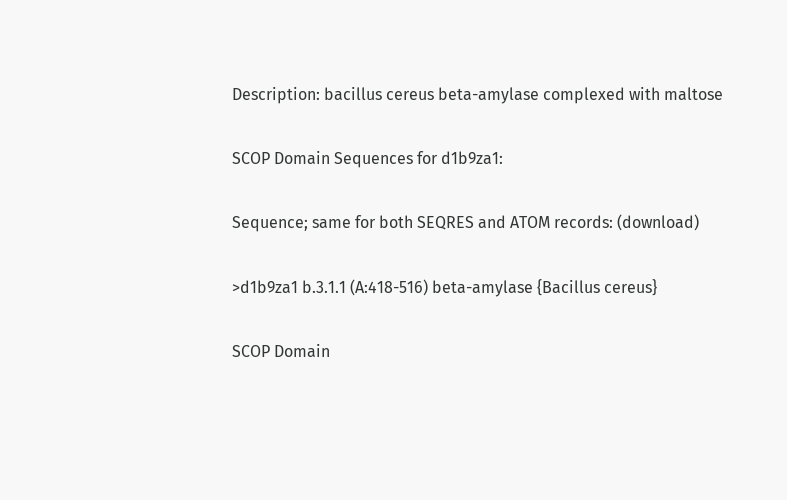Description: bacillus cereus beta-amylase complexed with maltose

SCOP Domain Sequences for d1b9za1:

Sequence; same for both SEQRES and ATOM records: (download)

>d1b9za1 b.3.1.1 (A:418-516) beta-amylase {Bacillus cereus}

SCOP Domain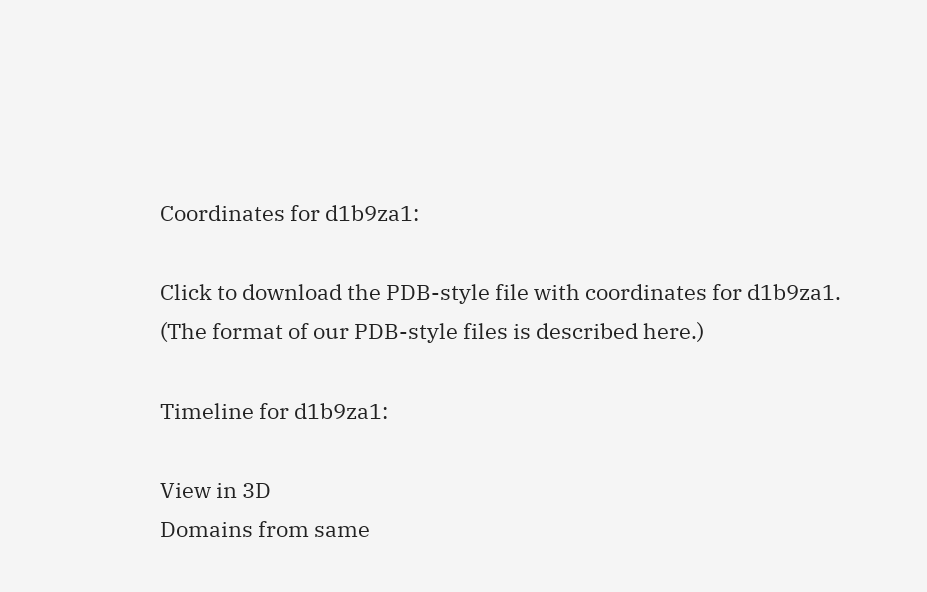Coordinates for d1b9za1:

Click to download the PDB-style file with coordinates for d1b9za1.
(The format of our PDB-style files is described here.)

Timeline for d1b9za1:

View in 3D
Domains from same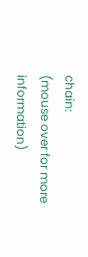chain:
(mouse over for more information)